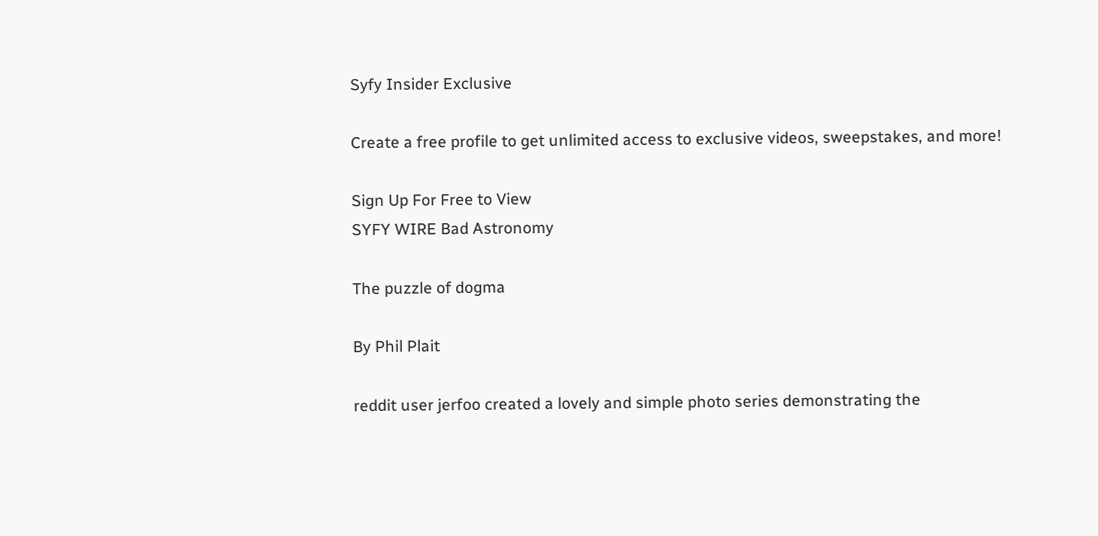Syfy Insider Exclusive

Create a free profile to get unlimited access to exclusive videos, sweepstakes, and more!

Sign Up For Free to View
SYFY WIRE Bad Astronomy

The puzzle of dogma

By Phil Plait

reddit user jerfoo created a lovely and simple photo series demonstrating the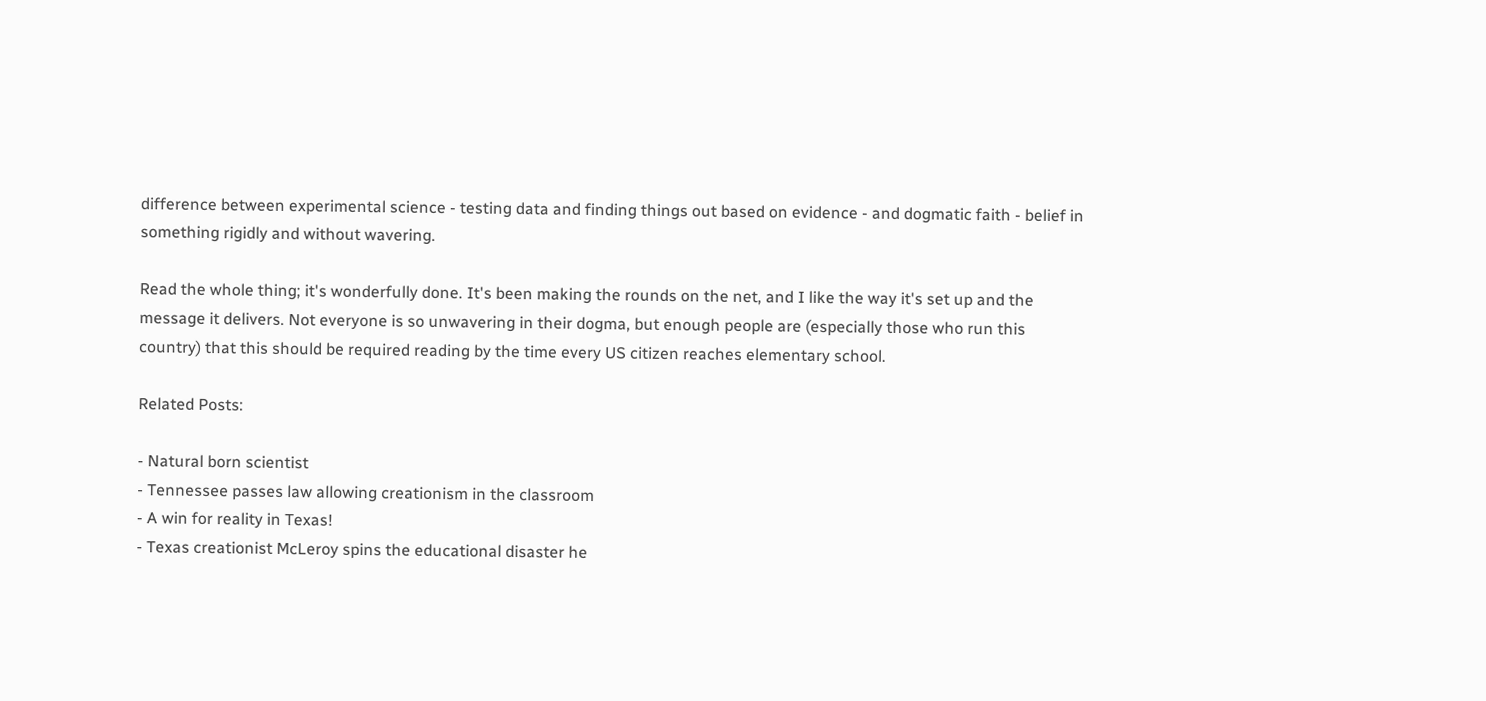difference between experimental science - testing data and finding things out based on evidence - and dogmatic faith - belief in something rigidly and without wavering.

Read the whole thing; it's wonderfully done. It's been making the rounds on the net, and I like the way it's set up and the message it delivers. Not everyone is so unwavering in their dogma, but enough people are (especially those who run this country) that this should be required reading by the time every US citizen reaches elementary school.

Related Posts:

- Natural born scientist
- Tennessee passes law allowing creationism in the classroom
- A win for reality in Texas!
- Texas creationist McLeroy spins the educational disaster he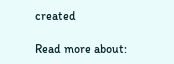created

Read more about: